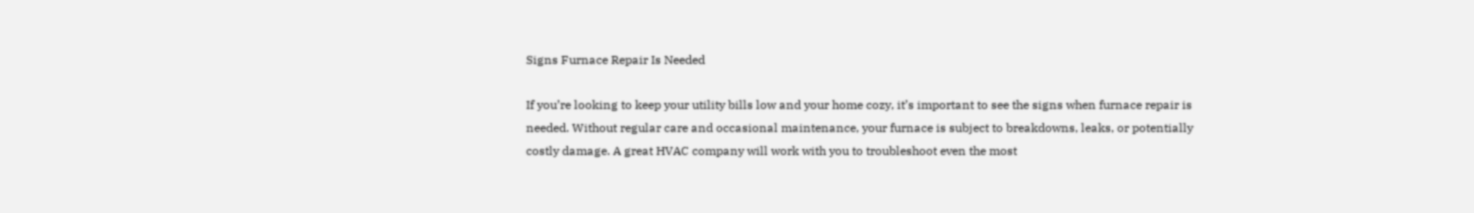Signs Furnace Repair Is Needed

If you’re looking to keep your utility bills low and your home cozy, it’s important to see the signs when furnace repair is needed. Without regular care and occasional maintenance, your furnace is subject to breakdowns, leaks, or potentially costly damage. A great HVAC company will work with you to troubleshoot even the most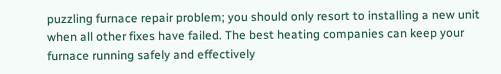puzzling furnace repair problem; you should only resort to installing a new unit when all other fixes have failed. The best heating companies can keep your furnace running safely and effectively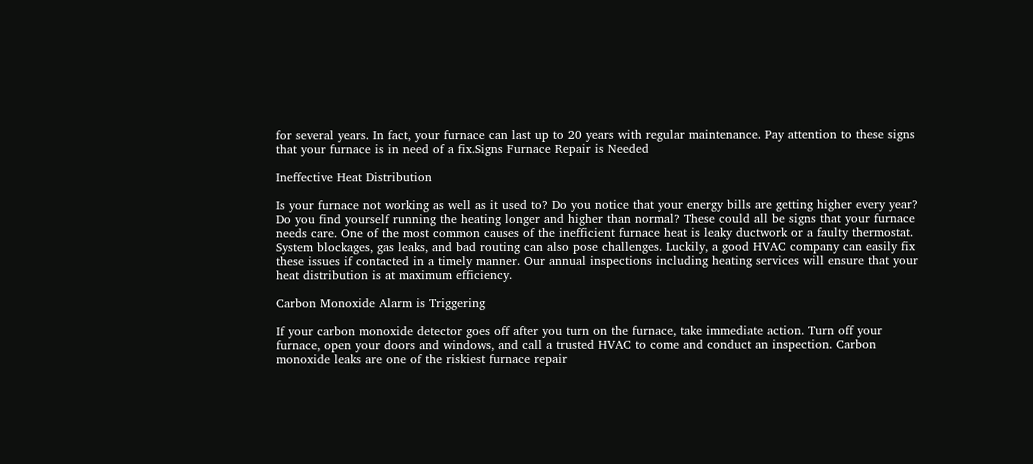for several years. In fact, your furnace can last up to 20 years with regular maintenance. Pay attention to these signs that your furnace is in need of a fix.Signs Furnace Repair is Needed

Ineffective Heat Distribution

Is your furnace not working as well as it used to? Do you notice that your energy bills are getting higher every year? Do you find yourself running the heating longer and higher than normal? These could all be signs that your furnace needs care. One of the most common causes of the inefficient furnace heat is leaky ductwork or a faulty thermostat. System blockages, gas leaks, and bad routing can also pose challenges. Luckily, a good HVAC company can easily fix these issues if contacted in a timely manner. Our annual inspections including heating services will ensure that your heat distribution is at maximum efficiency.

Carbon Monoxide Alarm is Triggering

If your carbon monoxide detector goes off after you turn on the furnace, take immediate action. Turn off your furnace, open your doors and windows, and call a trusted HVAC to come and conduct an inspection. Carbon monoxide leaks are one of the riskiest furnace repair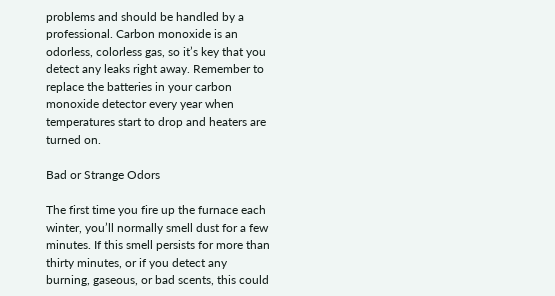problems and should be handled by a professional. Carbon monoxide is an odorless, colorless gas, so it’s key that you detect any leaks right away. Remember to replace the batteries in your carbon monoxide detector every year when temperatures start to drop and heaters are turned on.

Bad or Strange Odors

The first time you fire up the furnace each winter, you’ll normally smell dust for a few minutes. If this smell persists for more than thirty minutes, or if you detect any burning, gaseous, or bad scents, this could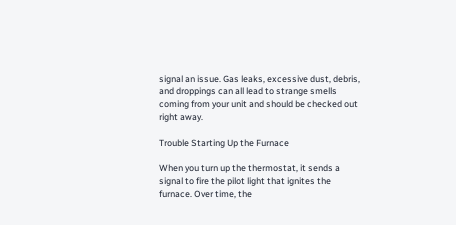signal an issue. Gas leaks, excessive dust, debris, and droppings can all lead to strange smells coming from your unit and should be checked out right away.

Trouble Starting Up the Furnace

When you turn up the thermostat, it sends a signal to fire the pilot light that ignites the furnace. Over time, the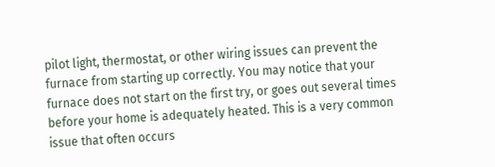pilot light, thermostat, or other wiring issues can prevent the furnace from starting up correctly. You may notice that your furnace does not start on the first try, or goes out several times before your home is adequately heated. This is a very common issue that often occurs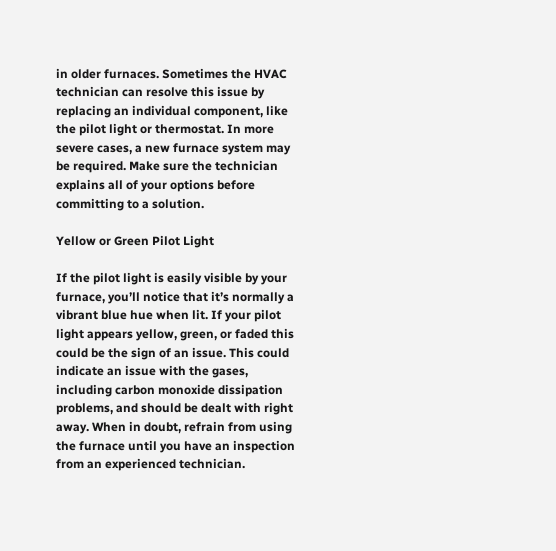in older furnaces. Sometimes the HVAC technician can resolve this issue by replacing an individual component, like the pilot light or thermostat. In more severe cases, a new furnace system may be required. Make sure the technician explains all of your options before committing to a solution.

Yellow or Green Pilot Light

If the pilot light is easily visible by your furnace, you’ll notice that it’s normally a vibrant blue hue when lit. If your pilot light appears yellow, green, or faded this could be the sign of an issue. This could indicate an issue with the gases, including carbon monoxide dissipation problems, and should be dealt with right away. When in doubt, refrain from using the furnace until you have an inspection from an experienced technician.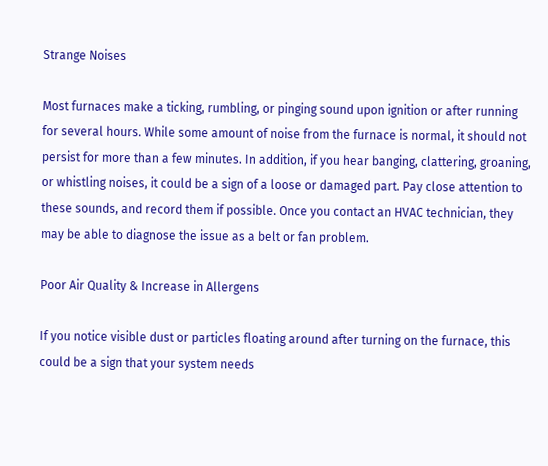Strange Noises

Most furnaces make a ticking, rumbling, or pinging sound upon ignition or after running for several hours. While some amount of noise from the furnace is normal, it should not persist for more than a few minutes. In addition, if you hear banging, clattering, groaning, or whistling noises, it could be a sign of a loose or damaged part. Pay close attention to these sounds, and record them if possible. Once you contact an HVAC technician, they may be able to diagnose the issue as a belt or fan problem.

Poor Air Quality & Increase in Allergens

If you notice visible dust or particles floating around after turning on the furnace, this could be a sign that your system needs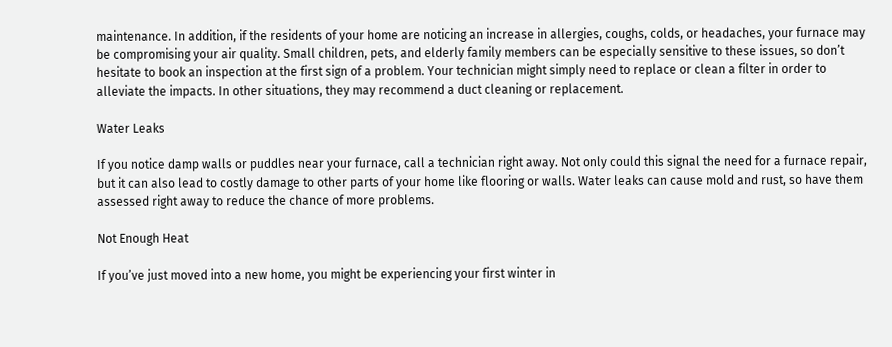maintenance. In addition, if the residents of your home are noticing an increase in allergies, coughs, colds, or headaches, your furnace may be compromising your air quality. Small children, pets, and elderly family members can be especially sensitive to these issues, so don’t hesitate to book an inspection at the first sign of a problem. Your technician might simply need to replace or clean a filter in order to alleviate the impacts. In other situations, they may recommend a duct cleaning or replacement.

Water Leaks

If you notice damp walls or puddles near your furnace, call a technician right away. Not only could this signal the need for a furnace repair, but it can also lead to costly damage to other parts of your home like flooring or walls. Water leaks can cause mold and rust, so have them assessed right away to reduce the chance of more problems.

Not Enough Heat

If you’ve just moved into a new home, you might be experiencing your first winter in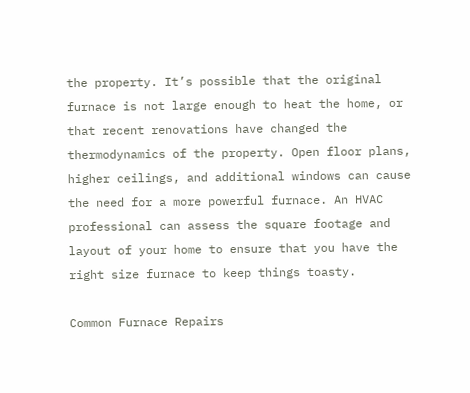the property. It’s possible that the original furnace is not large enough to heat the home, or that recent renovations have changed the thermodynamics of the property. Open floor plans, higher ceilings, and additional windows can cause the need for a more powerful furnace. An HVAC professional can assess the square footage and layout of your home to ensure that you have the right size furnace to keep things toasty.

Common Furnace Repairs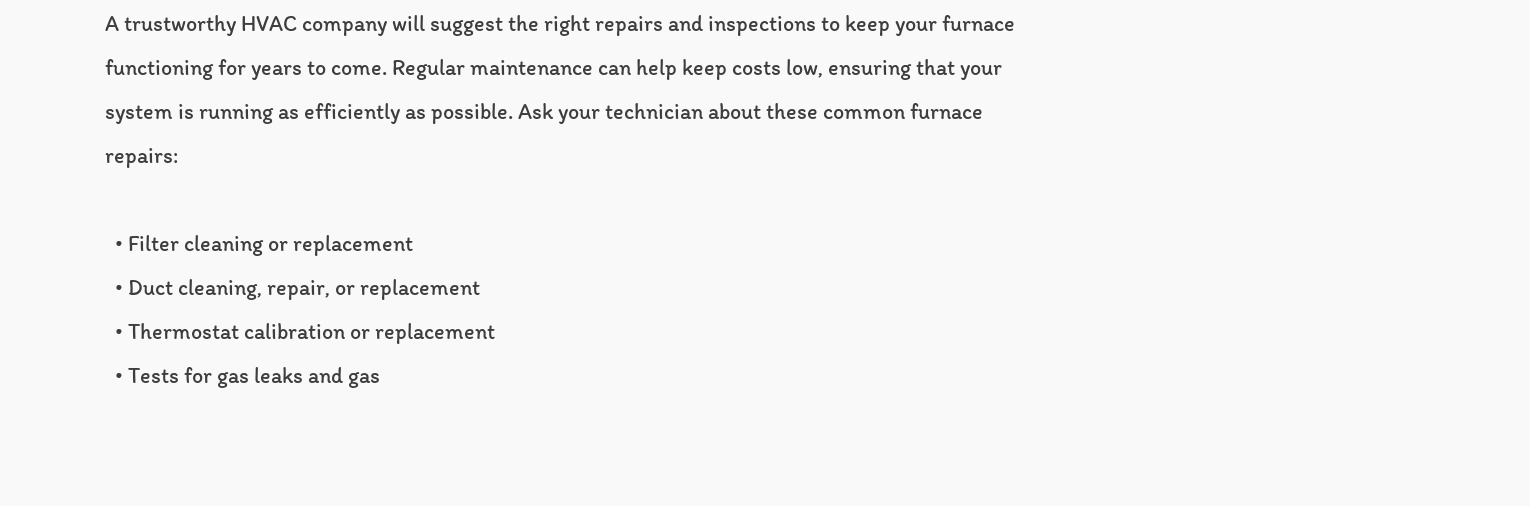A trustworthy HVAC company will suggest the right repairs and inspections to keep your furnace functioning for years to come. Regular maintenance can help keep costs low, ensuring that your system is running as efficiently as possible. Ask your technician about these common furnace repairs:

  • Filter cleaning or replacement
  • Duct cleaning, repair, or replacement
  • Thermostat calibration or replacement
  • Tests for gas leaks and gas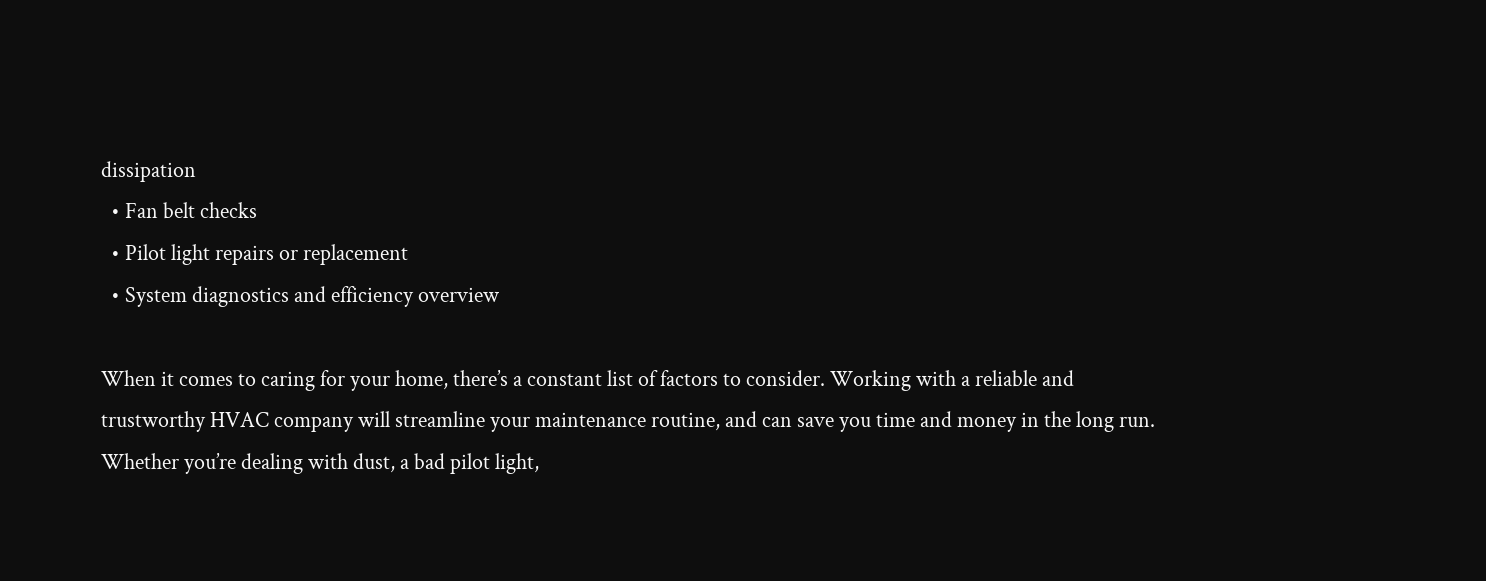dissipation
  • Fan belt checks
  • Pilot light repairs or replacement
  • System diagnostics and efficiency overview

When it comes to caring for your home, there’s a constant list of factors to consider. Working with a reliable and trustworthy HVAC company will streamline your maintenance routine, and can save you time and money in the long run. Whether you’re dealing with dust, a bad pilot light,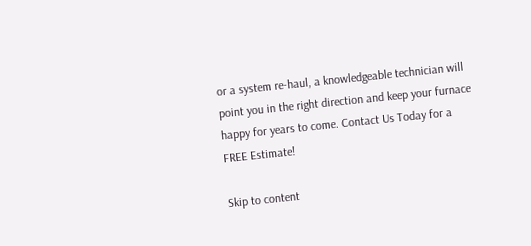or a system re-haul, a knowledgeable technician will point you in the right direction and keep your furnace happy for years to come. Contact Us Today for a FREE Estimate!

Skip to content